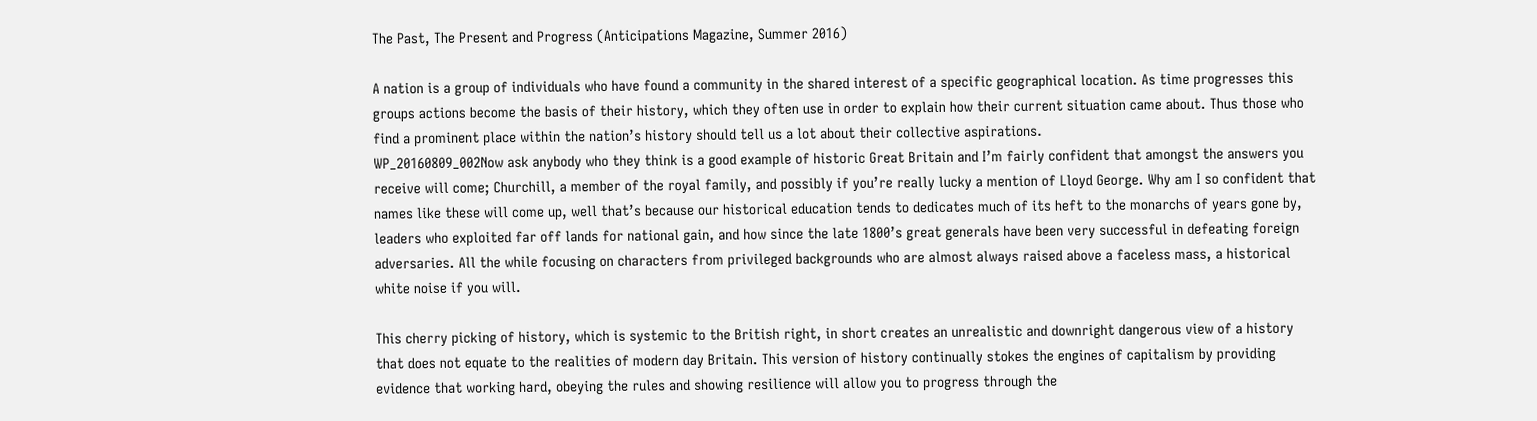The Past, The Present and Progress (Anticipations Magazine, Summer 2016)

A nation is a group of individuals who have found a community in the shared interest of a specific geographical location. As time progresses this groups actions become the basis of their history, which they often use in order to explain how their current situation came about. Thus those who find a prominent place within the nation’s history should tell us a lot about their collective aspirations.
WP_20160809_002Now ask anybody who they think is a good example of historic Great Britain and I’m fairly confident that amongst the answers you receive will come; Churchill, a member of the royal family, and possibly if you’re really lucky a mention of Lloyd George. Why am I so confident that names like these will come up, well that’s because our historical education tends to dedicates much of its heft to the monarchs of years gone by, leaders who exploited far off lands for national gain, and how since the late 1800’s great generals have been very successful in defeating foreign adversaries. All the while focusing on characters from privileged backgrounds who are almost always raised above a faceless mass, a historical white noise if you will.

This cherry picking of history, which is systemic to the British right, in short creates an unrealistic and downright dangerous view of a history that does not equate to the realities of modern day Britain. This version of history continually stokes the engines of capitalism by providing evidence that working hard, obeying the rules and showing resilience will allow you to progress through the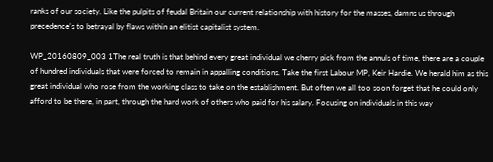ranks of our society. Like the pulpits of feudal Britain our current relationship with history for the masses, damns us through precedence’s to betrayal by flaws within an elitist capitalist system.

WP_20160809_003 1The real truth is that behind every great individual we cherry pick from the annuls of time, there are a couple of hundred individuals that were forced to remain in appalling conditions. Take the first Labour MP, Keir Hardie. We herald him as this great individual who rose from the working class to take on the establishment. But often we all too soon forget that he could only afford to be there, in part, through the hard work of others who paid for his salary. Focusing on individuals in this way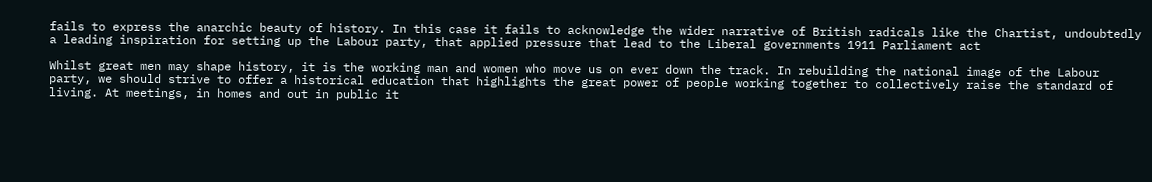fails to express the anarchic beauty of history. In this case it fails to acknowledge the wider narrative of British radicals like the Chartist, undoubtedly a leading inspiration for setting up the Labour party, that applied pressure that lead to the Liberal governments 1911 Parliament act

Whilst great men may shape history, it is the working man and women who move us on ever down the track. In rebuilding the national image of the Labour party, we should strive to offer a historical education that highlights the great power of people working together to collectively raise the standard of living. At meetings, in homes and out in public it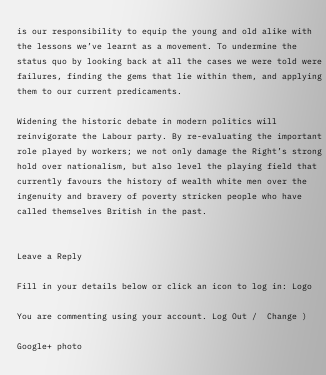is our responsibility to equip the young and old alike with the lessons we’ve learnt as a movement. To undermine the status quo by looking back at all the cases we were told were failures, finding the gems that lie within them, and applying them to our current predicaments.

Widening the historic debate in modern politics will reinvigorate the Labour party. By re-evaluating the important role played by workers; we not only damage the Right’s strong hold over nationalism, but also level the playing field that currently favours the history of wealth white men over the ingenuity and bravery of poverty stricken people who have called themselves British in the past.


Leave a Reply

Fill in your details below or click an icon to log in: Logo

You are commenting using your account. Log Out /  Change )

Google+ photo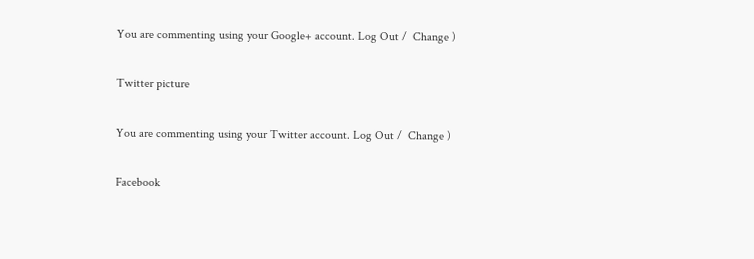You are commenting using your Google+ account. Log Out /  Change )

Twitter picture

You are commenting using your Twitter account. Log Out /  Change )

Facebook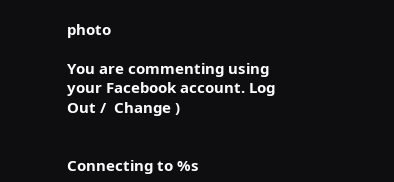photo

You are commenting using your Facebook account. Log Out /  Change )


Connecting to %s